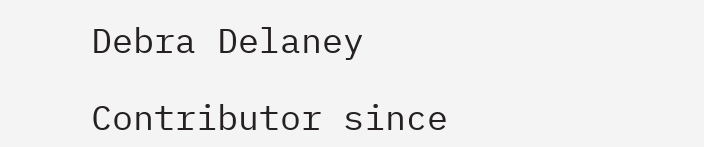Debra Delaney

Contributor since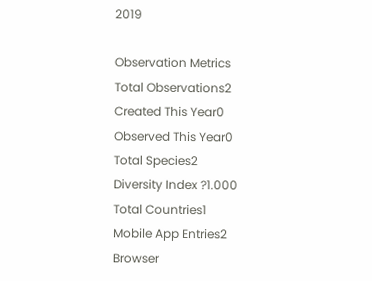2019

Observation Metrics
Total Observations2
Created This Year0
Observed This Year0
Total Species2
Diversity Index ?1.000
Total Countries1
Mobile App Entries2
Browser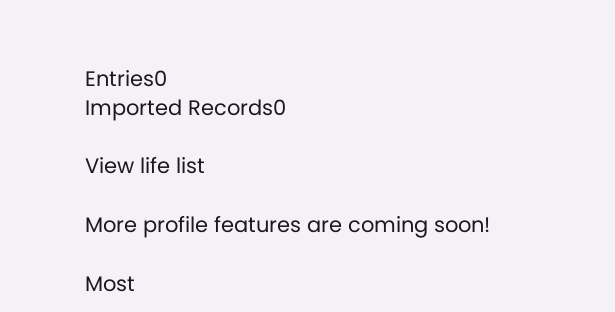Entries0
Imported Records0

View life list

More profile features are coming soon!

Most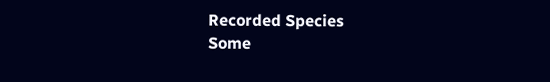Recorded Species
Some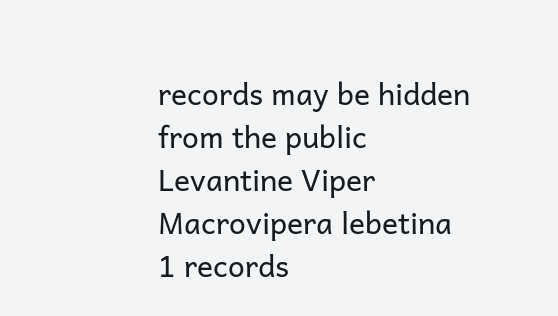records may be hidden from the public
Levantine Viper
Macrovipera lebetina
1 records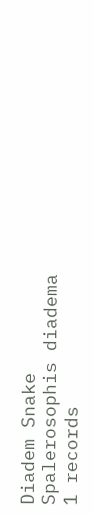Diadem Snake
Spalerosophis diadema
1 records